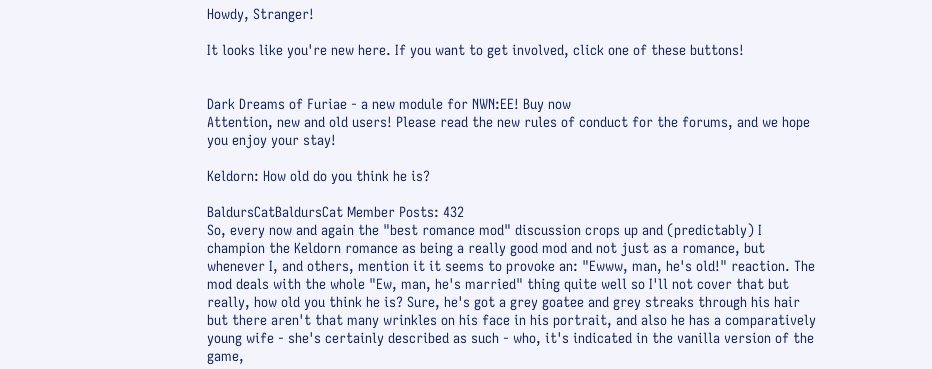Howdy, Stranger!

It looks like you're new here. If you want to get involved, click one of these buttons!


Dark Dreams of Furiae - a new module for NWN:EE! Buy now
Attention, new and old users! Please read the new rules of conduct for the forums, and we hope you enjoy your stay!

Keldorn: How old do you think he is?

BaldursCatBaldursCat Member Posts: 432
So, every now and again the "best romance mod" discussion crops up and (predictably) I champion the Keldorn romance as being a really good mod and not just as a romance, but whenever I, and others, mention it it seems to provoke an: "Ewww, man, he's old!" reaction. The mod deals with the whole "Ew, man, he's married" thing quite well so I'll not cover that but really, how old you think he is? Sure, he's got a grey goatee and grey streaks through his hair but there aren't that many wrinkles on his face in his portrait, and also he has a comparatively young wife - she's certainly described as such - who, it's indicated in the vanilla version of the game,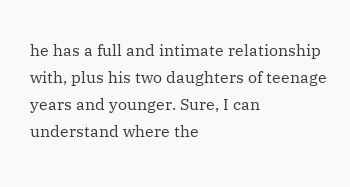he has a full and intimate relationship with, plus his two daughters of teenage years and younger. Sure, I can understand where the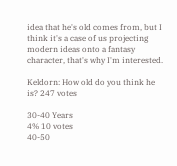idea that he's old comes from, but I think it's a case of us projecting modern ideas onto a fantasy character, that's why I'm interested.

Keldorn: How old do you think he is? 247 votes

30-40 Years
4% 10 votes
40-50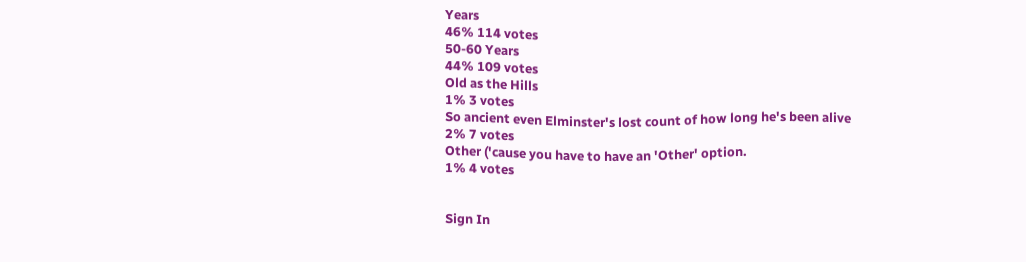Years
46% 114 votes
50-60 Years
44% 109 votes
Old as the Hills
1% 3 votes
So ancient even Elminster's lost count of how long he's been alive
2% 7 votes
Other ('cause you have to have an 'Other' option.
1% 4 votes


Sign In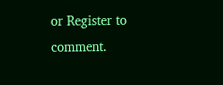or Register to comment.